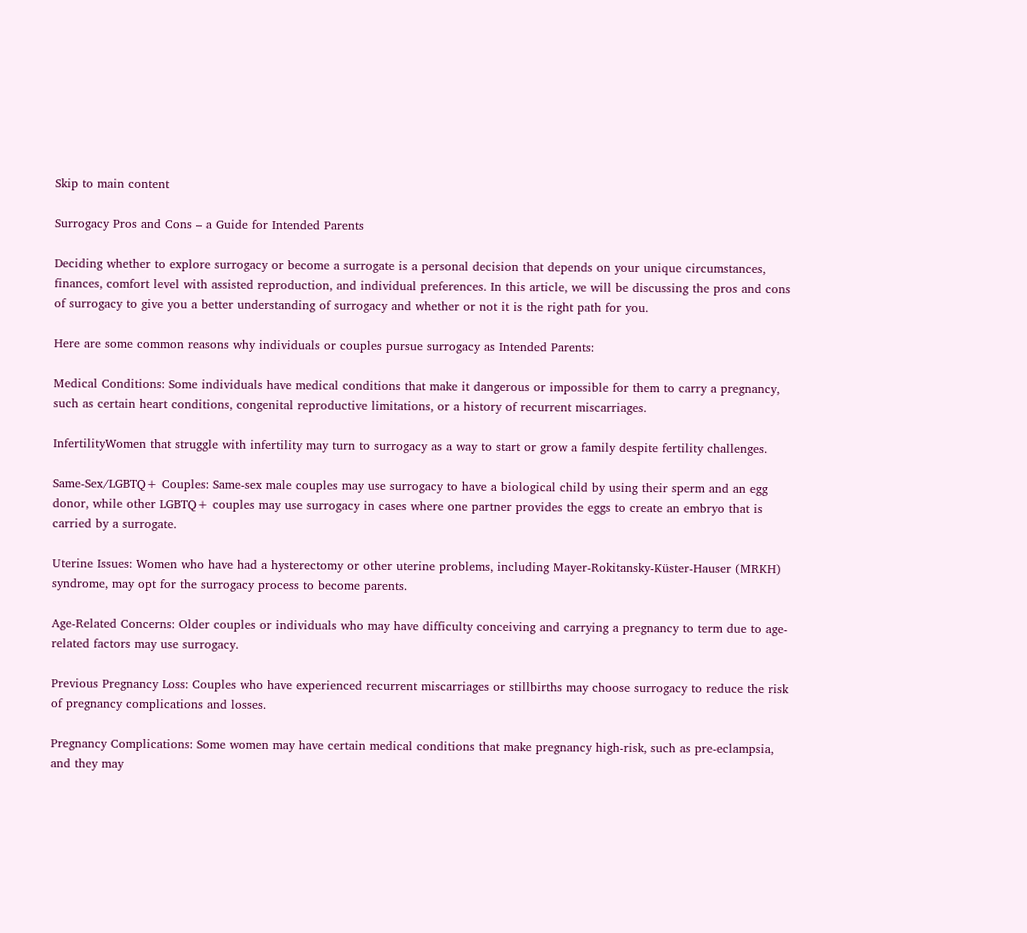Skip to main content

Surrogacy Pros and Cons – a Guide for Intended Parents

Deciding whether to explore surrogacy or become a surrogate is a personal decision that depends on your unique circumstances, finances, comfort level with assisted reproduction, and individual preferences. In this article, we will be discussing the pros and cons of surrogacy to give you a better understanding of surrogacy and whether or not it is the right path for you.

Here are some common reasons why individuals or couples pursue surrogacy as Intended Parents:

Medical Conditions: Some individuals have medical conditions that make it dangerous or impossible for them to carry a pregnancy, such as certain heart conditions, congenital reproductive limitations, or a history of recurrent miscarriages.

InfertilityWomen that struggle with infertility may turn to surrogacy as a way to start or grow a family despite fertility challenges.

Same-Sex/LGBTQ+ Couples: Same-sex male couples may use surrogacy to have a biological child by using their sperm and an egg donor, while other LGBTQ+ couples may use surrogacy in cases where one partner provides the eggs to create an embryo that is carried by a surrogate.

Uterine Issues: Women who have had a hysterectomy or other uterine problems, including Mayer-Rokitansky-Küster-Hauser (MRKH) syndrome, may opt for the surrogacy process to become parents.

Age-Related Concerns: Older couples or individuals who may have difficulty conceiving and carrying a pregnancy to term due to age-related factors may use surrogacy.

Previous Pregnancy Loss: Couples who have experienced recurrent miscarriages or stillbirths may choose surrogacy to reduce the risk of pregnancy complications and losses.

Pregnancy Complications: Some women may have certain medical conditions that make pregnancy high-risk, such as pre-eclampsia, and they may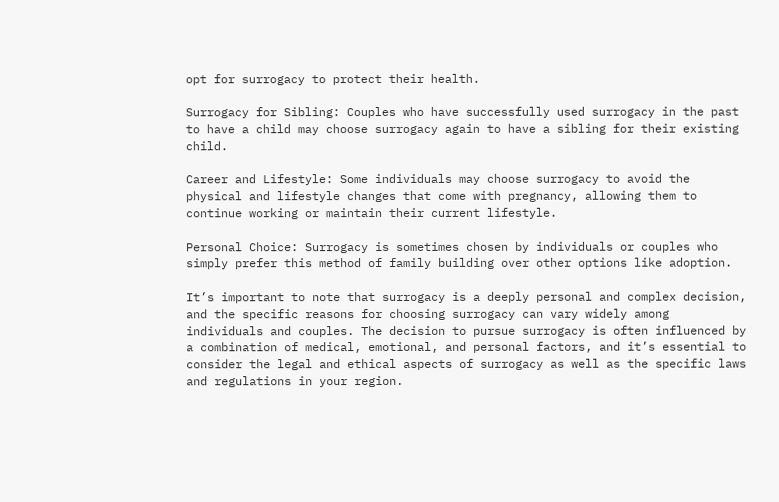opt for surrogacy to protect their health.

Surrogacy for Sibling: Couples who have successfully used surrogacy in the past to have a child may choose surrogacy again to have a sibling for their existing child.

Career and Lifestyle: Some individuals may choose surrogacy to avoid the physical and lifestyle changes that come with pregnancy, allowing them to continue working or maintain their current lifestyle.

Personal Choice: Surrogacy is sometimes chosen by individuals or couples who simply prefer this method of family building over other options like adoption.

It’s important to note that surrogacy is a deeply personal and complex decision, and the specific reasons for choosing surrogacy can vary widely among individuals and couples. The decision to pursue surrogacy is often influenced by a combination of medical, emotional, and personal factors, and it’s essential to consider the legal and ethical aspects of surrogacy as well as the specific laws and regulations in your region.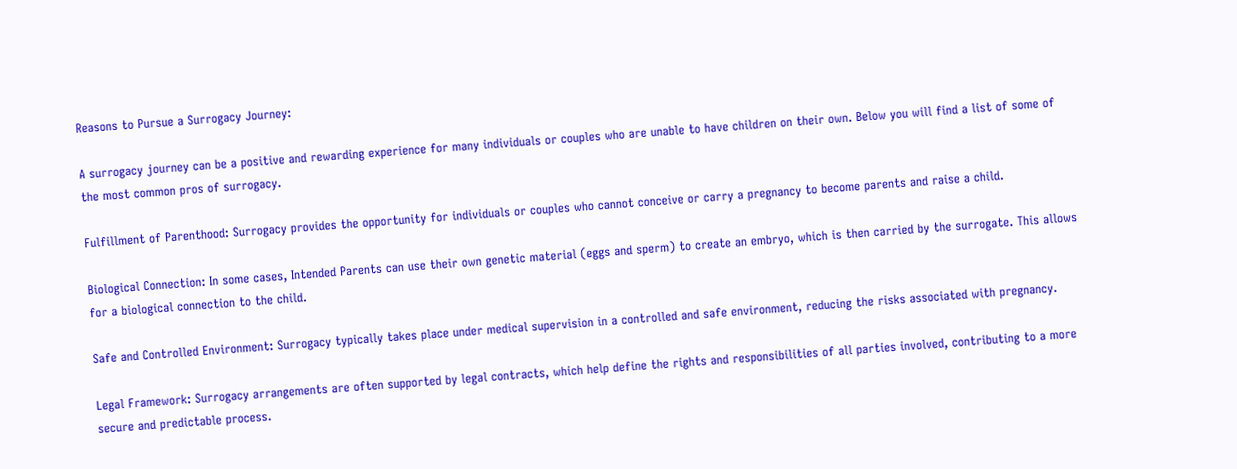Reasons to Pursue a Surrogacy Journey:

A surrogacy journey can be a positive and rewarding experience for many individuals or couples who are unable to have children on their own. Below you will find a list of some of the most common pros of surrogacy.

Fulfillment of Parenthood: Surrogacy provides the opportunity for individuals or couples who cannot conceive or carry a pregnancy to become parents and raise a child.

Biological Connection: In some cases, Intended Parents can use their own genetic material (eggs and sperm) to create an embryo, which is then carried by the surrogate. This allows for a biological connection to the child.

Safe and Controlled Environment: Surrogacy typically takes place under medical supervision in a controlled and safe environment, reducing the risks associated with pregnancy.

Legal Framework: Surrogacy arrangements are often supported by legal contracts, which help define the rights and responsibilities of all parties involved, contributing to a more secure and predictable process.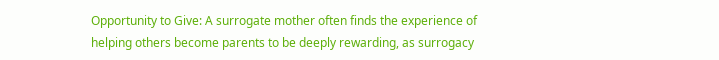Opportunity to Give: A surrogate mother often finds the experience of helping others become parents to be deeply rewarding, as surrogacy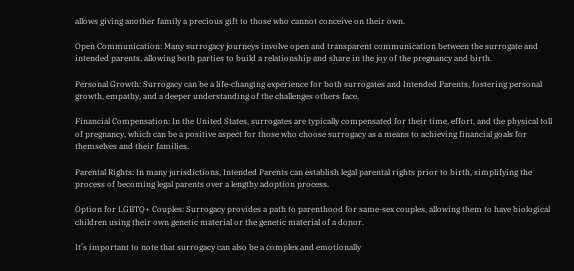allows giving another family a precious gift to those who cannot conceive on their own.

Open Communication: Many surrogacy journeys involve open and transparent communication between the surrogate and intended parents, allowing both parties to build a relationship and share in the joy of the pregnancy and birth.

Personal Growth: Surrogacy can be a life-changing experience for both surrogates and Intended Parents, fostering personal growth, empathy, and a deeper understanding of the challenges others face.

Financial Compensation: In the United States, surrogates are typically compensated for their time, effort, and the physical toll of pregnancy, which can be a positive aspect for those who choose surrogacy as a means to achieving financial goals for themselves and their families.

Parental Rights: In many jurisdictions, Intended Parents can establish legal parental rights prior to birth, simplifying the process of becoming legal parents over a lengthy adoption process.

Option for LGBTQ+ Couples: Surrogacy provides a path to parenthood for same-sex couples, allowing them to have biological children using their own genetic material or the genetic material of a donor.

It’s important to note that surrogacy can also be a complex and emotionally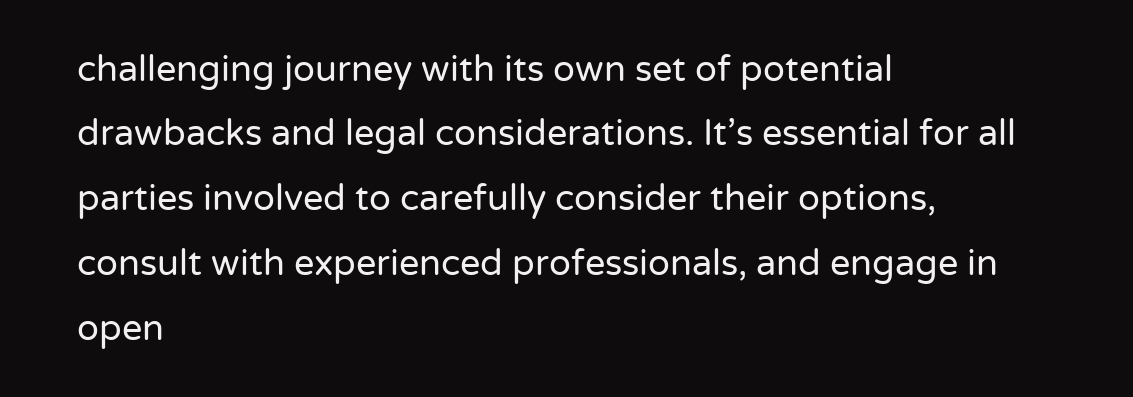challenging journey with its own set of potential drawbacks and legal considerations. It’s essential for all parties involved to carefully consider their options, consult with experienced professionals, and engage in open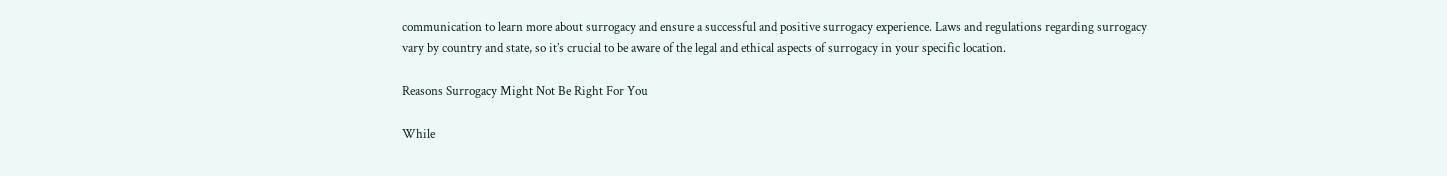communication to learn more about surrogacy and ensure a successful and positive surrogacy experience. Laws and regulations regarding surrogacy vary by country and state, so it’s crucial to be aware of the legal and ethical aspects of surrogacy in your specific location.

Reasons Surrogacy Might Not Be Right For You

While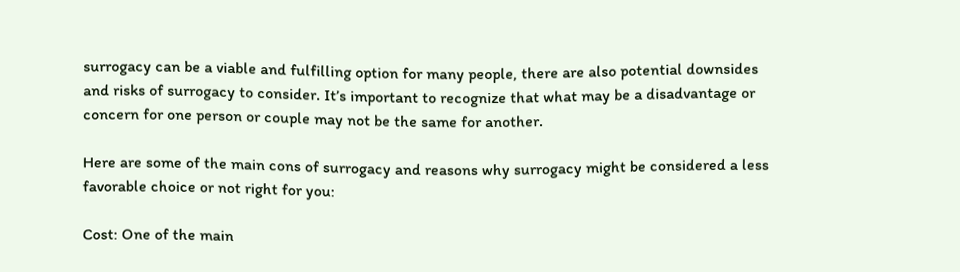surrogacy can be a viable and fulfilling option for many people, there are also potential downsides and risks of surrogacy to consider. It’s important to recognize that what may be a disadvantage or concern for one person or couple may not be the same for another.

Here are some of the main cons of surrogacy and reasons why surrogacy might be considered a less favorable choice or not right for you:

Cost: One of the main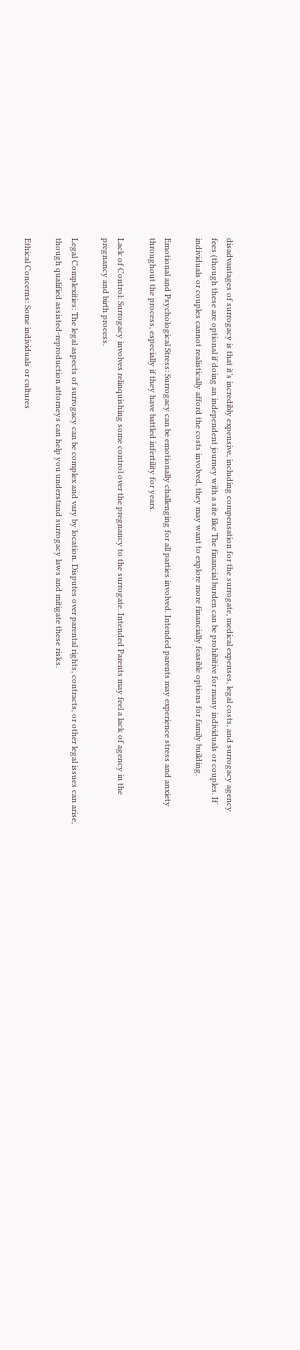disadvantages of surrogacy is that it’s incredibly expensive, including compensation for the surrogate, medical expenses, legal costs, and surrogacy agency fees (though these are optional if doing an independent journey with a site like The financial burden can be prohibitive for many individuals or couples. If individuals or couples cannot realistically afford the costs involved, they may want to explore more financially feasible options for family building.

Emotional and Psychological Stress: Surrogacy can be emotionally challenging for all parties involved. Intended parents may experience stress and anxiety throughout the process, especially if they have battled infertility for years.

Lack of Control: Surrogacy involves relinquishing some control over the pregnancy to the surrogate. Intended Parents may feel a lack of agency in the pregnancy and birth process.

Legal Complexities: The legal aspects of surrogacy can be complex and vary by location. Disputes over parental rights, contracts, or other legal issues can arise, though qualified assisted-reproduction attorneys can help you understand surrogacy laws and mitigate these risks.

Ethical Concerns: Some individuals or cultures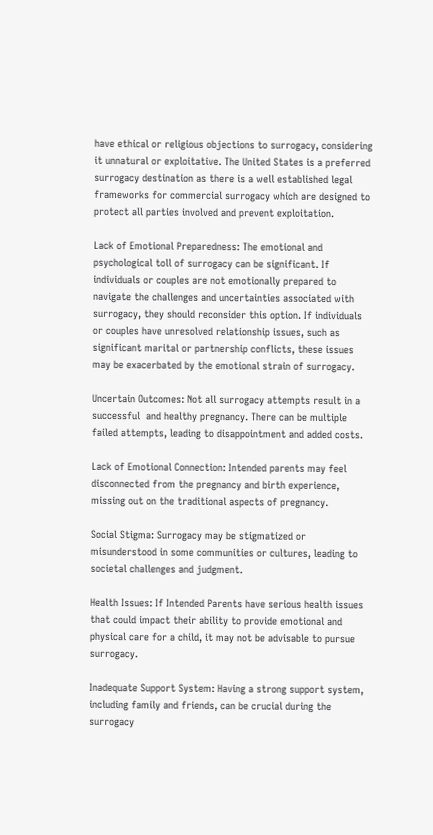have ethical or religious objections to surrogacy, considering it unnatural or exploitative. The United States is a preferred surrogacy destination as there is a well established legal frameworks for commercial surrogacy which are designed to protect all parties involved and prevent exploitation.

Lack of Emotional Preparedness: The emotional and psychological toll of surrogacy can be significant. If individuals or couples are not emotionally prepared to navigate the challenges and uncertainties associated with surrogacy, they should reconsider this option. If individuals or couples have unresolved relationship issues, such as significant marital or partnership conflicts, these issues may be exacerbated by the emotional strain of surrogacy.

Uncertain Outcomes: Not all surrogacy attempts result in a successful  and healthy pregnancy. There can be multiple failed attempts, leading to disappointment and added costs.

Lack of Emotional Connection: Intended parents may feel disconnected from the pregnancy and birth experience, missing out on the traditional aspects of pregnancy.

Social Stigma: Surrogacy may be stigmatized or misunderstood in some communities or cultures, leading to societal challenges and judgment.

Health Issues: If Intended Parents have serious health issues that could impact their ability to provide emotional and physical care for a child, it may not be advisable to pursue surrogacy.

Inadequate Support System: Having a strong support system, including family and friends, can be crucial during the surrogacy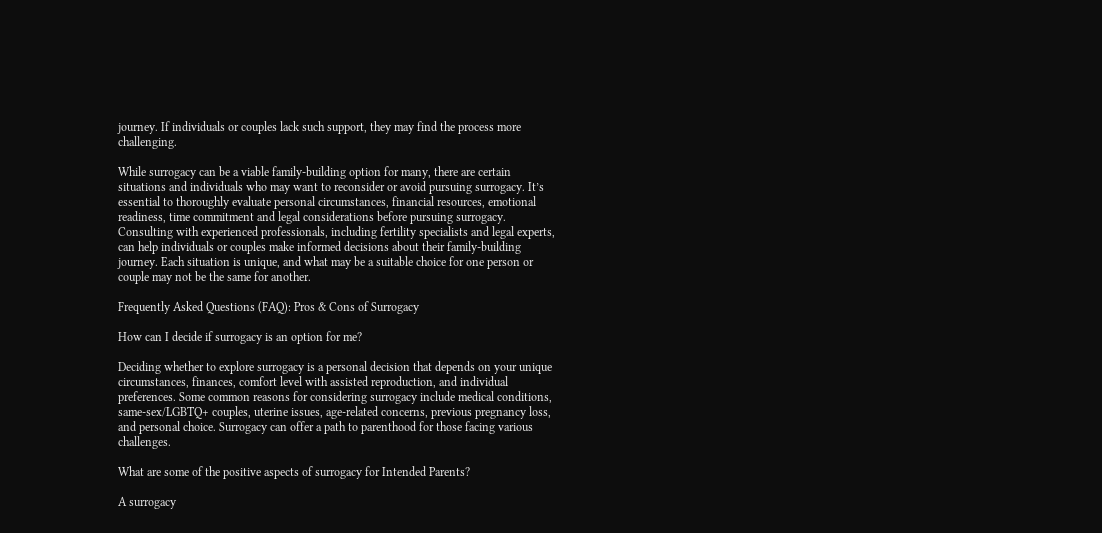journey. If individuals or couples lack such support, they may find the process more challenging.

While surrogacy can be a viable family-building option for many, there are certain situations and individuals who may want to reconsider or avoid pursuing surrogacy. It’s essential to thoroughly evaluate personal circumstances, financial resources, emotional readiness, time commitment and legal considerations before pursuing surrogacy. Consulting with experienced professionals, including fertility specialists and legal experts, can help individuals or couples make informed decisions about their family-building journey. Each situation is unique, and what may be a suitable choice for one person or couple may not be the same for another.

Frequently Asked Questions (FAQ): Pros & Cons of Surrogacy

How can I decide if surrogacy is an option for me?

Deciding whether to explore surrogacy is a personal decision that depends on your unique circumstances, finances, comfort level with assisted reproduction, and individual preferences. Some common reasons for considering surrogacy include medical conditions, same-sex/LGBTQ+ couples, uterine issues, age-related concerns, previous pregnancy loss, and personal choice. Surrogacy can offer a path to parenthood for those facing various challenges.

What are some of the positive aspects of surrogacy for Intended Parents?

A surrogacy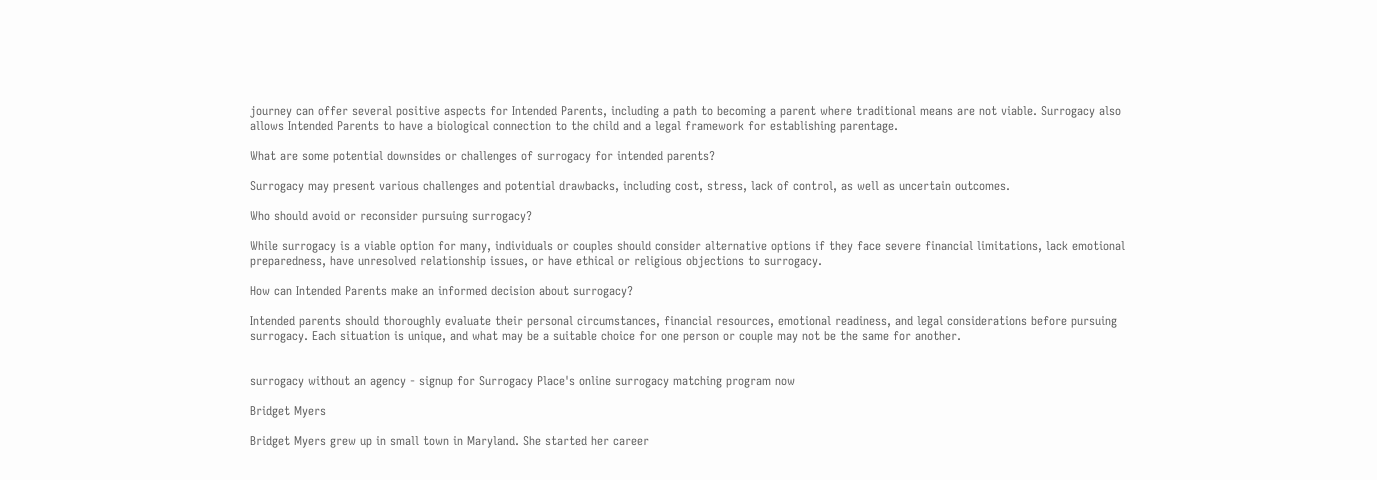journey can offer several positive aspects for Intended Parents, including a path to becoming a parent where traditional means are not viable. Surrogacy also allows Intended Parents to have a biological connection to the child and a legal framework for establishing parentage.

What are some potential downsides or challenges of surrogacy for intended parents?

Surrogacy may present various challenges and potential drawbacks, including cost, stress, lack of control, as well as uncertain outcomes.

Who should avoid or reconsider pursuing surrogacy?

While surrogacy is a viable option for many, individuals or couples should consider alternative options if they face severe financial limitations, lack emotional preparedness, have unresolved relationship issues, or have ethical or religious objections to surrogacy.

How can Intended Parents make an informed decision about surrogacy?

Intended parents should thoroughly evaluate their personal circumstances, financial resources, emotional readiness, and legal considerations before pursuing surrogacy. Each situation is unique, and what may be a suitable choice for one person or couple may not be the same for another.


surrogacy without an agency - signup for Surrogacy Place's online surrogacy matching program now

Bridget Myers

Bridget Myers grew up in small town in Maryland. She started her career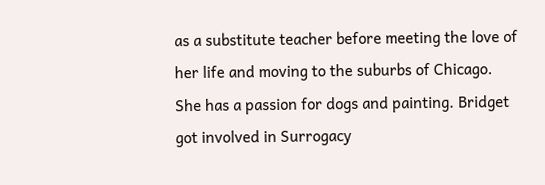as a substitute teacher before meeting the love of her life and moving to the suburbs of Chicago. She has a passion for dogs and painting. Bridget got involved in Surrogacy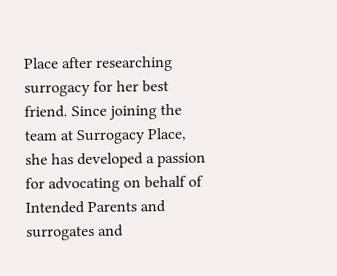Place after researching surrogacy for her best friend. Since joining the team at Surrogacy Place, she has developed a passion for advocating on behalf of Intended Parents and surrogates and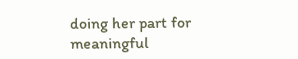doing her part for meaningful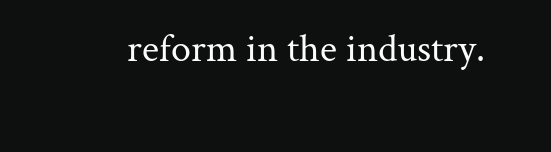reform in the industry.